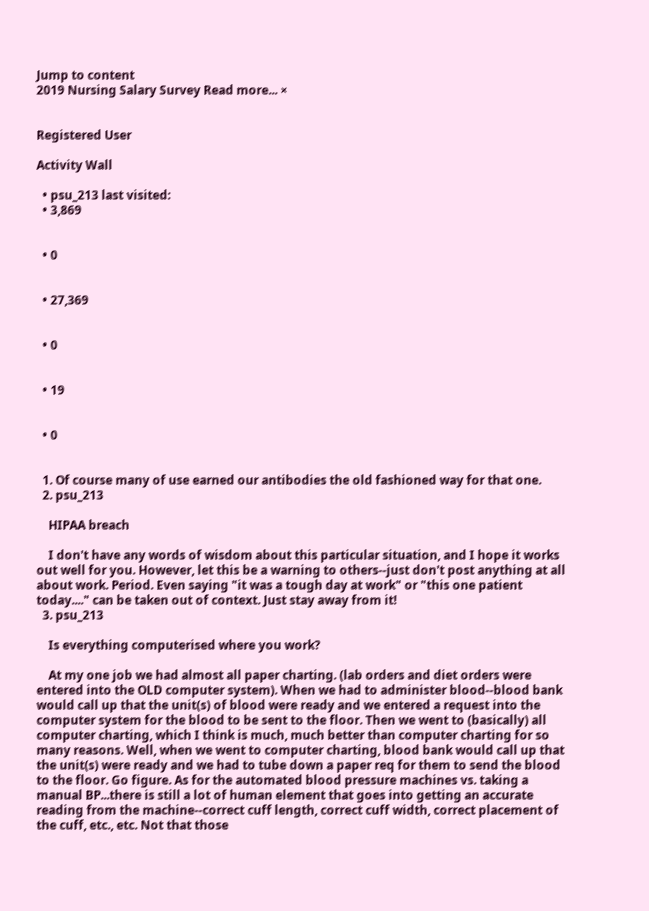Jump to content
2019 Nursing Salary Survey Read more... ×


Registered User

Activity Wall

  • psu_213 last visited:
  • 3,869


  • 0


  • 27,369


  • 0


  • 19


  • 0


  1. Of course many of use earned our antibodies the old fashioned way for that one.
  2. psu_213

    HIPAA breach

    I don't have any words of wisdom about this particular situation, and I hope it works out well for you. However, let this be a warning to others--just don't post anything at all about work. Period. Even saying "it was a tough day at work" or "this one patient today...." can be taken out of context. Just stay away from it!
  3. psu_213

    Is everything computerised where you work?

    At my one job we had almost all paper charting. (lab orders and diet orders were entered into the OLD computer system). When we had to administer blood--blood bank would call up that the unit(s) of blood were ready and we entered a request into the computer system for the blood to be sent to the floor. Then we went to (basically) all computer charting, which I think is much, much better than computer charting for so many reasons. Well, when we went to computer charting, blood bank would call up that the unit(s) were ready and we had to tube down a paper req for them to send the blood to the floor. Go figure. As for the automated blood pressure machines vs. taking a manual BP...there is still a lot of human element that goes into getting an accurate reading from the machine--correct cuff length, correct cuff width, correct placement of the cuff, etc., etc. Not that those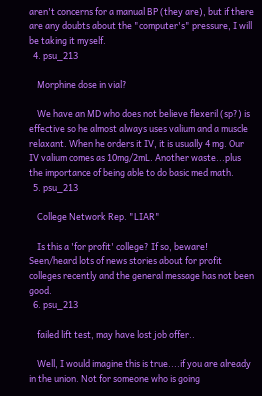aren't concerns for a manual BP (they are), but if there are any doubts about the "computer's" pressure, I will be taking it myself.
  4. psu_213

    Morphine dose in vial?

    We have an MD who does not believe flexeril (sp?) is effective so he almost always uses valium and a muscle relaxant. When he orders it IV, it is usually 4 mg. Our IV valium comes as 10mg/2mL. Another waste...plus the importance of being able to do basic med math.
  5. psu_213

    College Network Rep. "LIAR"

    Is this a 'for profit' college? If so, beware! Seen/heard lots of news stories about for profit colleges recently and the general message has not been good.
  6. psu_213

    failed lift test, may have lost job offer..

    Well, I would imagine this is true....if you are already in the union. Not for someone who is going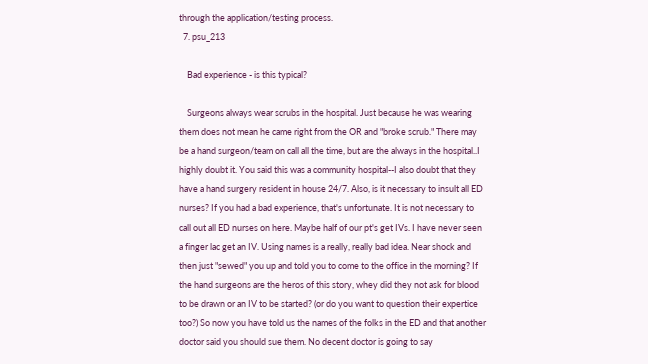through the application/testing process.
  7. psu_213

    Bad experience - is this typical?

    Surgeons always wear scrubs in the hospital. Just because he was wearing them does not mean he came right from the OR and "broke scrub." There may be a hand surgeon/team on call all the time, but are the always in the hospital..I highly doubt it. You said this was a community hospital--I also doubt that they have a hand surgery resident in house 24/7. Also, is it necessary to insult all ED nurses? If you had a bad experience, that's unfortunate. It is not necessary to call out all ED nurses on here. Maybe half of our pt's get IVs. I have never seen a finger lac get an IV. Using names is a really, really bad idea. Near shock and then just "sewed" you up and told you to come to the office in the morning? If the hand surgeons are the heros of this story, whey did they not ask for blood to be drawn or an IV to be started? (or do you want to question their expertice too?) So now you have told us the names of the folks in the ED and that another doctor said you should sue them. No decent doctor is going to say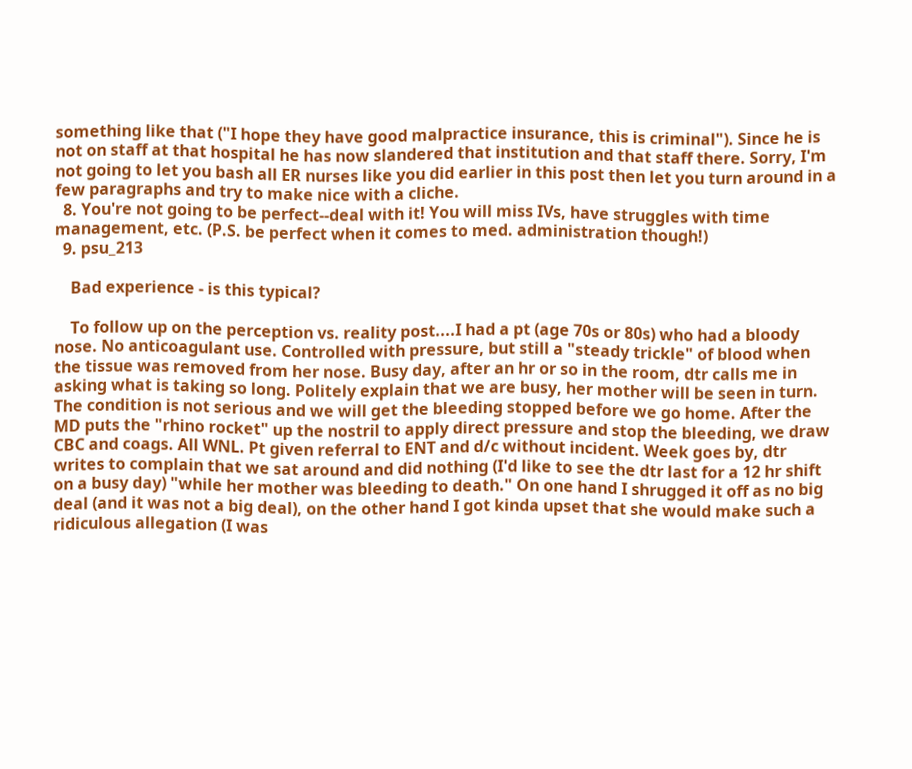something like that ("I hope they have good malpractice insurance, this is criminal"). Since he is not on staff at that hospital he has now slandered that institution and that staff there. Sorry, I'm not going to let you bash all ER nurses like you did earlier in this post then let you turn around in a few paragraphs and try to make nice with a cliche.
  8. You're not going to be perfect--deal with it! You will miss IVs, have struggles with time management, etc. (P.S. be perfect when it comes to med. administration though!)
  9. psu_213

    Bad experience - is this typical?

    To follow up on the perception vs. reality post....I had a pt (age 70s or 80s) who had a bloody nose. No anticoagulant use. Controlled with pressure, but still a "steady trickle" of blood when the tissue was removed from her nose. Busy day, after an hr or so in the room, dtr calls me in asking what is taking so long. Politely explain that we are busy, her mother will be seen in turn. The condition is not serious and we will get the bleeding stopped before we go home. After the MD puts the "rhino rocket" up the nostril to apply direct pressure and stop the bleeding, we draw CBC and coags. All WNL. Pt given referral to ENT and d/c without incident. Week goes by, dtr writes to complain that we sat around and did nothing (I'd like to see the dtr last for a 12 hr shift on a busy day) "while her mother was bleeding to death." On one hand I shrugged it off as no big deal (and it was not a big deal), on the other hand I got kinda upset that she would make such a ridiculous allegation (I was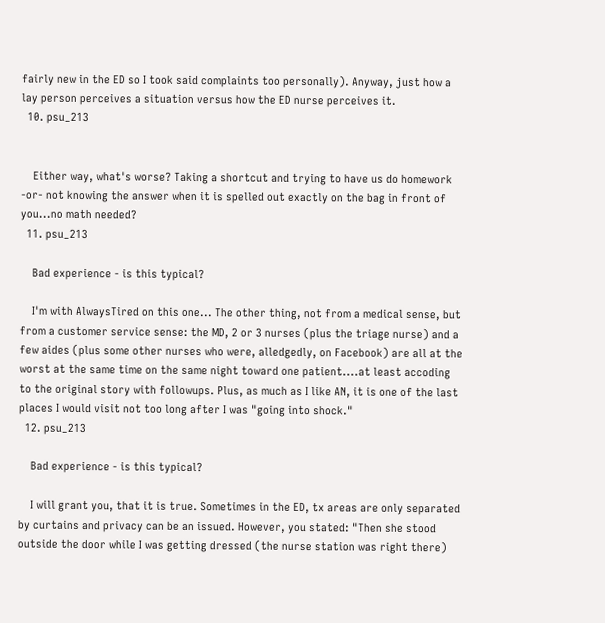fairly new in the ED so I took said complaints too personally). Anyway, just how a lay person perceives a situation versus how the ED nurse perceives it.
  10. psu_213


    Either way, what's worse? Taking a shortcut and trying to have us do homework -or- not knowing the answer when it is spelled out exactly on the bag in front of you...no math needed?
  11. psu_213

    Bad experience - is this typical?

    I'm with AlwaysTired on this one... The other thing, not from a medical sense, but from a customer service sense: the MD, 2 or 3 nurses (plus the triage nurse) and a few aides (plus some other nurses who were, alledgedly, on Facebook) are all at the worst at the same time on the same night toward one patient....at least accoding to the original story with followups. Plus, as much as I like AN, it is one of the last places I would visit not too long after I was "going into shock."
  12. psu_213

    Bad experience - is this typical?

    I will grant you, that it is true. Sometimes in the ED, tx areas are only separated by curtains and privacy can be an issued. However, you stated: "Then she stood outside the door while I was getting dressed (the nurse station was right there)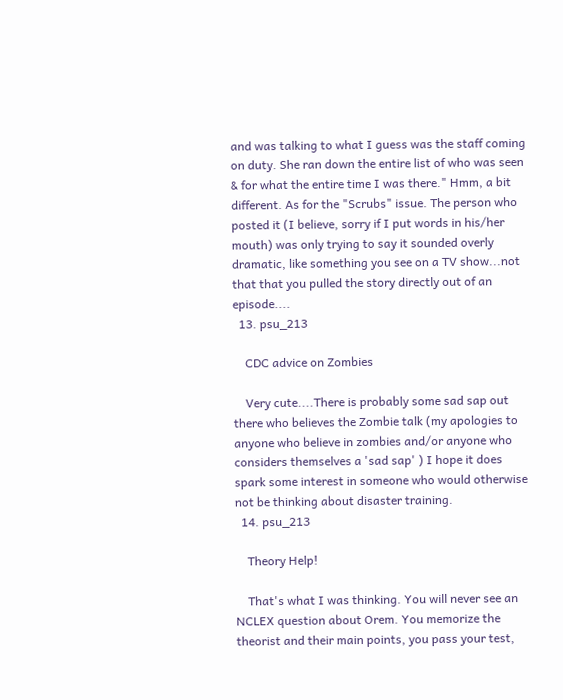and was talking to what I guess was the staff coming on duty. She ran down the entire list of who was seen & for what the entire time I was there." Hmm, a bit different. As for the "Scrubs" issue. The person who posted it (I believe, sorry if I put words in his/her mouth) was only trying to say it sounded overly dramatic, like something you see on a TV show...not that that you pulled the story directly out of an episode....
  13. psu_213

    CDC advice on Zombies

    Very cute....There is probably some sad sap out there who believes the Zombie talk (my apologies to anyone who believe in zombies and/or anyone who considers themselves a 'sad sap' ) I hope it does spark some interest in someone who would otherwise not be thinking about disaster training.
  14. psu_213

    Theory Help!

    That's what I was thinking. You will never see an NCLEX question about Orem. You memorize the theorist and their main points, you pass your test,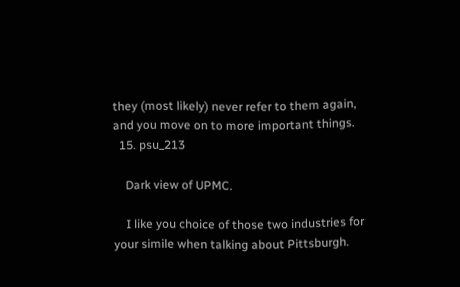they (most likely) never refer to them again, and you move on to more important things.
  15. psu_213

    Dark view of UPMC.

    I like you choice of those two industries for your simile when talking about Pittsburgh.